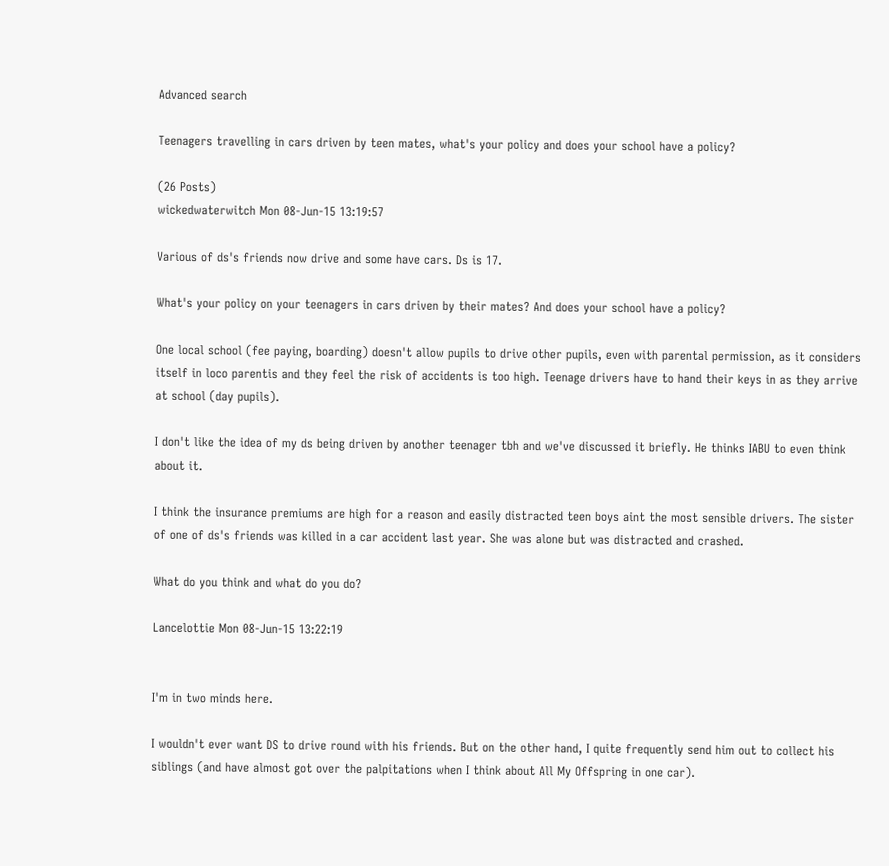Advanced search

Teenagers travelling in cars driven by teen mates, what's your policy and does your school have a policy?

(26 Posts)
wickedwaterwitch Mon 08-Jun-15 13:19:57

Various of ds's friends now drive and some have cars. Ds is 17.

What's your policy on your teenagers in cars driven by their mates? And does your school have a policy?

One local school (fee paying, boarding) doesn't allow pupils to drive other pupils, even with parental permission, as it considers itself in loco parentis and they feel the risk of accidents is too high. Teenage drivers have to hand their keys in as they arrive at school (day pupils).

I don't like the idea of my ds being driven by another teenager tbh and we've discussed it briefly. He thinks IABU to even think about it.

I think the insurance premiums are high for a reason and easily distracted teen boys aint the most sensible drivers. The sister of one of ds's friends was killed in a car accident last year. She was alone but was distracted and crashed.

What do you think and what do you do?

Lancelottie Mon 08-Jun-15 13:22:19


I'm in two minds here.

I wouldn't ever want DS to drive round with his friends. But on the other hand, I quite frequently send him out to collect his siblings (and have almost got over the palpitations when I think about All My Offspring in one car).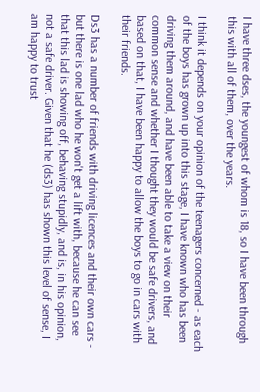I have three dses, the youngest of whom is 18, so I have been through this with all of them, over the years.

I think it depends on your opinion of the teenagers concerned - as each of the boys has grown up into this stage, I have known who has been driving them around, and have been able to take a view on their common sense and whether I thought they would be safe drivers, and based on that, I have been happy to allow the boys to go in cars with their friends.

Ds3 has a number of friends with driving licences and their own cars - but there is one lad who he won't get a lift with, because he can see that this lad is showing off, behaving stupidly, and is, in his opinion, not a safe driver. Given that he (ds3) has shown this level of sense, I am happy to trust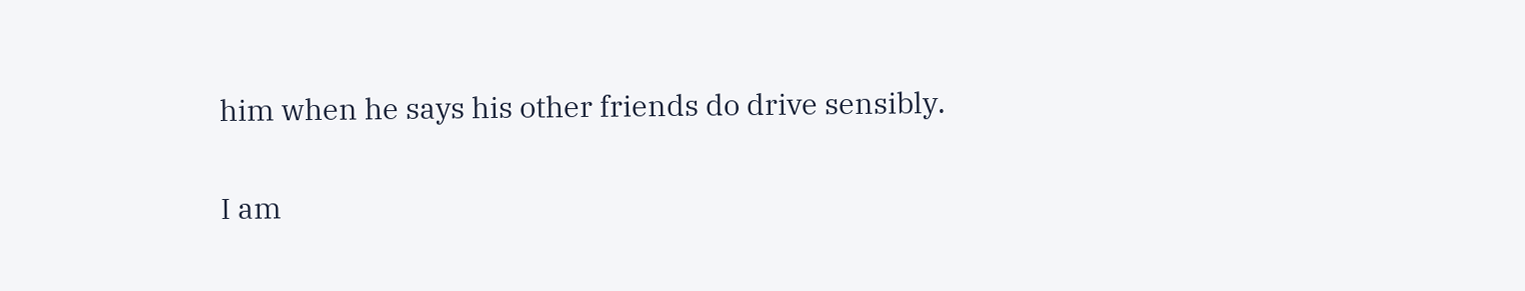him when he says his other friends do drive sensibly.

I am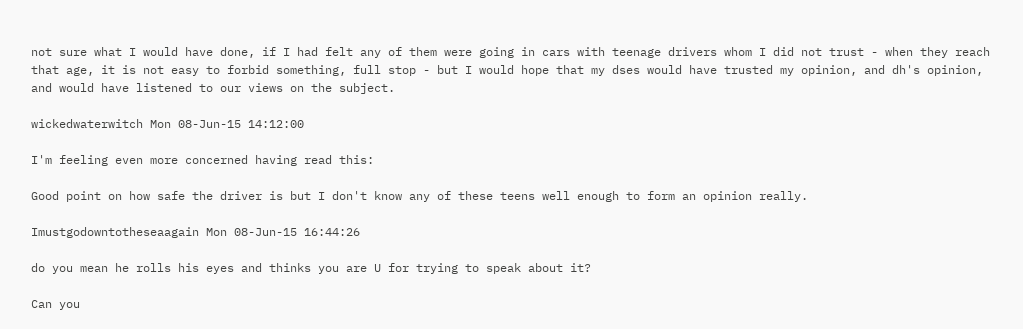not sure what I would have done, if I had felt any of them were going in cars with teenage drivers whom I did not trust - when they reach that age, it is not easy to forbid something, full stop - but I would hope that my dses would have trusted my opinion, and dh's opinion, and would have listened to our views on the subject.

wickedwaterwitch Mon 08-Jun-15 14:12:00

I'm feeling even more concerned having read this:

Good point on how safe the driver is but I don't know any of these teens well enough to form an opinion really.

Imustgodowntotheseaagain Mon 08-Jun-15 16:44:26

do you mean he rolls his eyes and thinks you are U for trying to speak about it?

Can you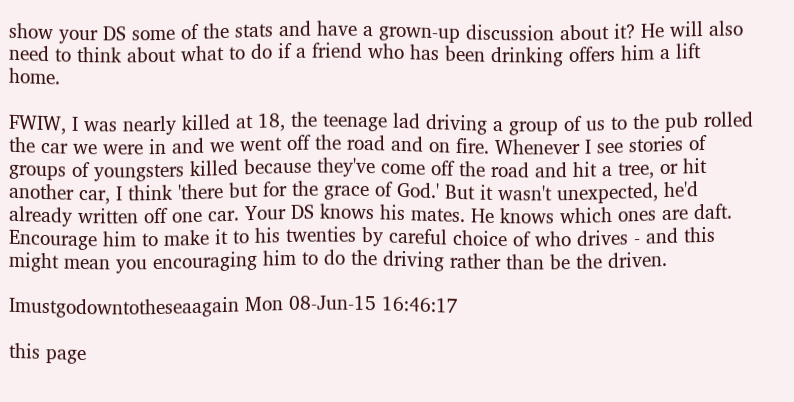show your DS some of the stats and have a grown-up discussion about it? He will also need to think about what to do if a friend who has been drinking offers him a lift home.

FWIW, I was nearly killed at 18, the teenage lad driving a group of us to the pub rolled the car we were in and we went off the road and on fire. Whenever I see stories of groups of youngsters killed because they've come off the road and hit a tree, or hit another car, I think 'there but for the grace of God.' But it wasn't unexpected, he'd already written off one car. Your DS knows his mates. He knows which ones are daft. Encourage him to make it to his twenties by careful choice of who drives - and this might mean you encouraging him to do the driving rather than be the driven.

Imustgodowntotheseaagain Mon 08-Jun-15 16:46:17

this page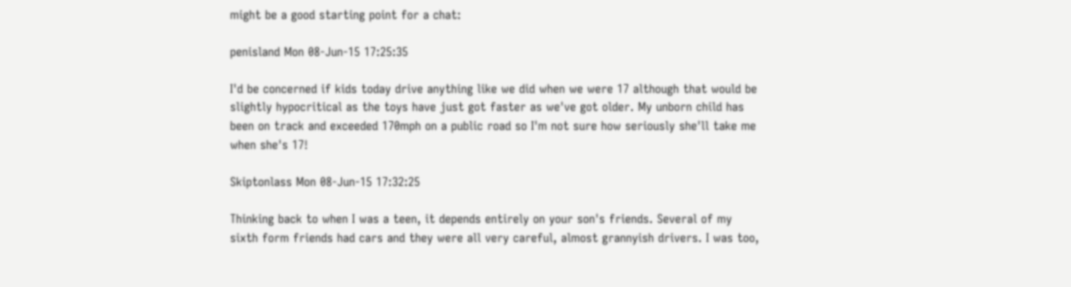might be a good starting point for a chat:

penisland Mon 08-Jun-15 17:25:35

I'd be concerned if kids today drive anything like we did when we were 17 although that would be slightly hypocritical as the toys have just got faster as we've got older. My unborn child has been on track and exceeded 170mph on a public road so I'm not sure how seriously she'll take me when she's 17!

Skiptonlass Mon 08-Jun-15 17:32:25

Thinking back to when I was a teen, it depends entirely on your son's friends. Several of my sixth form friends had cars and they were all very careful, almost grannyish drivers. I was too,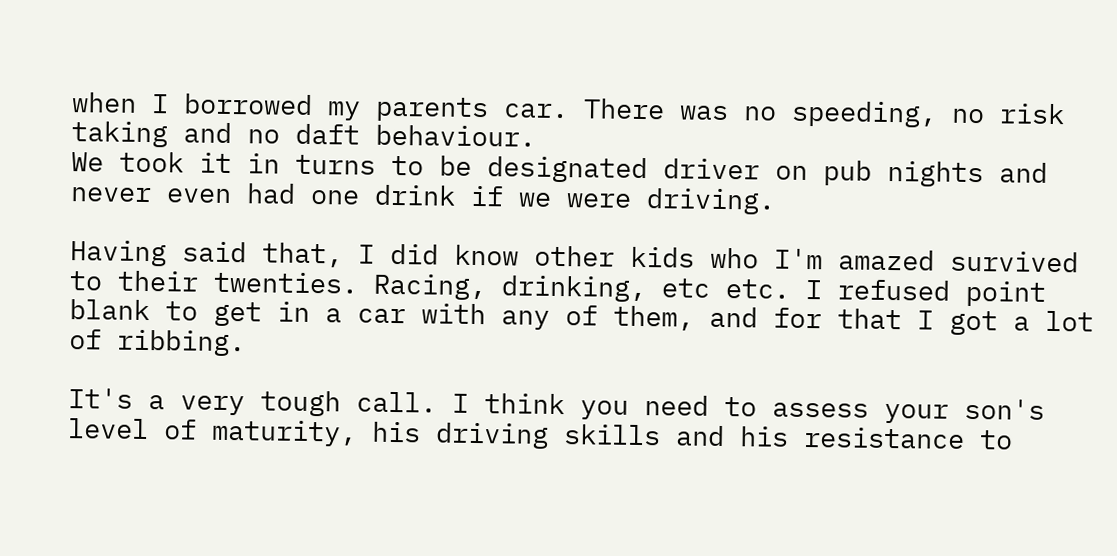when I borrowed my parents car. There was no speeding, no risk taking and no daft behaviour.
We took it in turns to be designated driver on pub nights and never even had one drink if we were driving.

Having said that, I did know other kids who I'm amazed survived to their twenties. Racing, drinking, etc etc. I refused point blank to get in a car with any of them, and for that I got a lot of ribbing.

It's a very tough call. I think you need to assess your son's level of maturity, his driving skills and his resistance to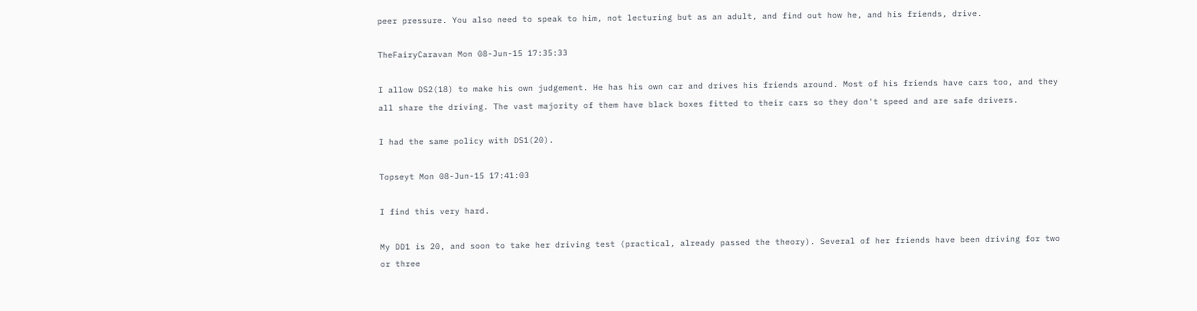peer pressure. You also need to speak to him, not lecturing but as an adult, and find out how he, and his friends, drive.

TheFairyCaravan Mon 08-Jun-15 17:35:33

I allow DS2(18) to make his own judgement. He has his own car and drives his friends around. Most of his friends have cars too, and they all share the driving. The vast majority of them have black boxes fitted to their cars so they don't speed and are safe drivers.

I had the same policy with DS1(20).

Topseyt Mon 08-Jun-15 17:41:03

I find this very hard.

My DD1 is 20, and soon to take her driving test (practical, already passed the theory). Several of her friends have been driving for two or three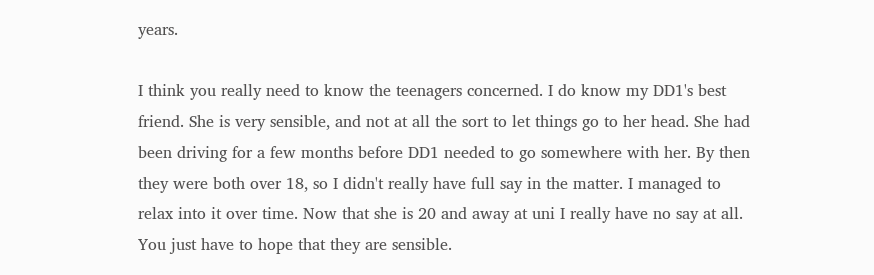years.

I think you really need to know the teenagers concerned. I do know my DD1's best friend. She is very sensible, and not at all the sort to let things go to her head. She had been driving for a few months before DD1 needed to go somewhere with her. By then they were both over 18, so I didn't really have full say in the matter. I managed to relax into it over time. Now that she is 20 and away at uni I really have no say at all. You just have to hope that they are sensible.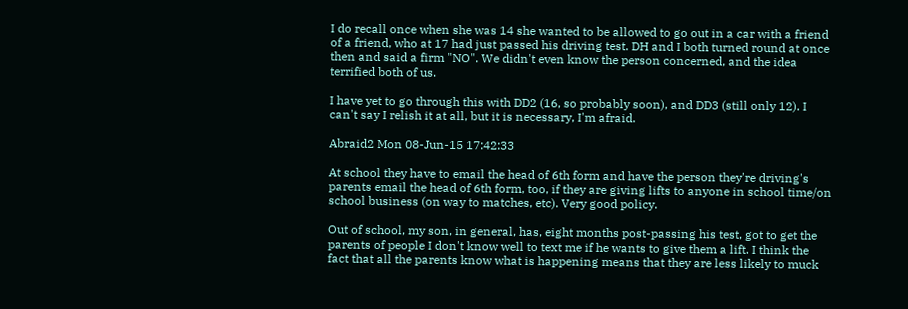I do recall once when she was 14 she wanted to be allowed to go out in a car with a friend of a friend, who at 17 had just passed his driving test. DH and I both turned round at once then and said a firm "NO". We didn't even know the person concerned, and the idea terrified both of us.

I have yet to go through this with DD2 (16, so probably soon), and DD3 (still only 12). I can't say I relish it at all, but it is necessary, I'm afraid.

Abraid2 Mon 08-Jun-15 17:42:33

At school they have to email the head of 6th form and have the person they're driving's parents email the head of 6th form, too, if they are giving lifts to anyone in school time/on school business (on way to matches, etc). Very good policy.

Out of school, my son, in general, has, eight months post-passing his test, got to get the parents of people I don't know well to text me if he wants to give them a lift. I think the fact that all the parents know what is happening means that they are less likely to muck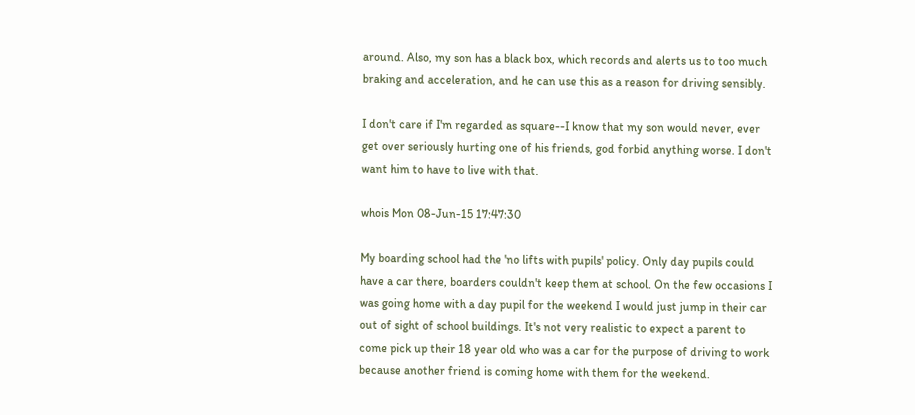around. Also, my son has a black box, which records and alerts us to too much braking and acceleration, and he can use this as a reason for driving sensibly.

I don't care if I'm regarded as square--I know that my son would never, ever get over seriously hurting one of his friends, god forbid anything worse. I don't want him to have to live with that.

whois Mon 08-Jun-15 17:47:30

My boarding school had the 'no lifts with pupils' policy. Only day pupils could have a car there, boarders couldn't keep them at school. On the few occasions I was going home with a day pupil for the weekend I would just jump in their car out of sight of school buildings. It's not very realistic to expect a parent to come pick up their 18 year old who was a car for the purpose of driving to work because another friend is coming home with them for the weekend.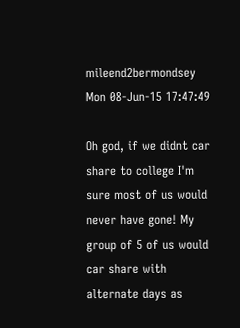mileend2bermondsey Mon 08-Jun-15 17:47:49

Oh god, if we didnt car share to college I'm sure most of us would never have gone! My group of 5 of us would car share with alternate days as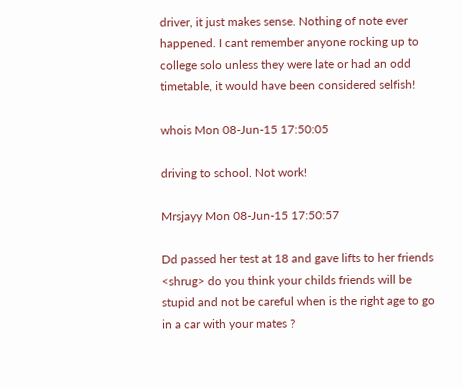driver, it just makes sense. Nothing of note ever happened. I cant remember anyone rocking up to college solo unless they were late or had an odd timetable, it would have been considered selfish!

whois Mon 08-Jun-15 17:50:05

driving to school. Not work!

Mrsjayy Mon 08-Jun-15 17:50:57

Dd passed her test at 18 and gave lifts to her friends <shrug> do you think your childs friends will be stupid and not be careful when is the right age to go in a car with your mates ?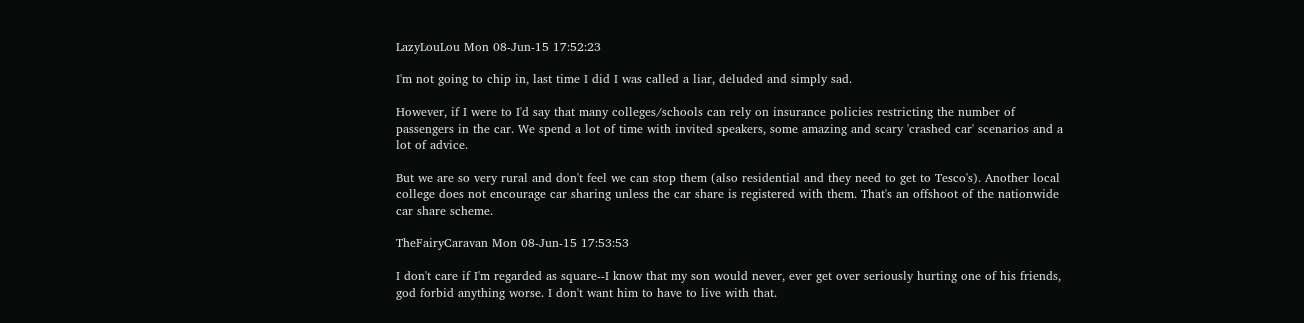LazyLouLou Mon 08-Jun-15 17:52:23

I'm not going to chip in, last time I did I was called a liar, deluded and simply sad.

However, if I were to I'd say that many colleges/schools can rely on insurance policies restricting the number of passengers in the car. We spend a lot of time with invited speakers, some amazing and scary 'crashed car' scenarios and a lot of advice.

But we are so very rural and don't feel we can stop them (also residential and they need to get to Tesco's). Another local college does not encourage car sharing unless the car share is registered with them. That's an offshoot of the nationwide car share scheme.

TheFairyCaravan Mon 08-Jun-15 17:53:53

I don't care if I'm regarded as square--I know that my son would never, ever get over seriously hurting one of his friends, god forbid anything worse. I don't want him to have to live with that.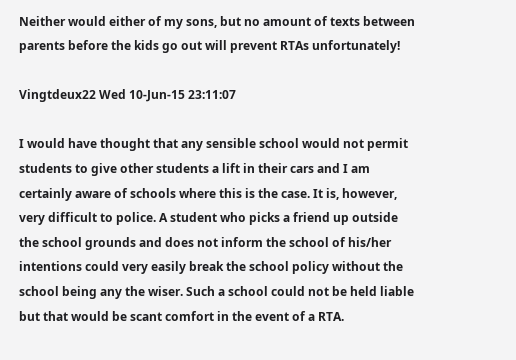Neither would either of my sons, but no amount of texts between parents before the kids go out will prevent RTAs unfortunately!

Vingtdeux22 Wed 10-Jun-15 23:11:07

I would have thought that any sensible school would not permit students to give other students a lift in their cars and I am certainly aware of schools where this is the case. It is, however, very difficult to police. A student who picks a friend up outside the school grounds and does not inform the school of his/her intentions could very easily break the school policy without the school being any the wiser. Such a school could not be held liable but that would be scant comfort in the event of a RTA.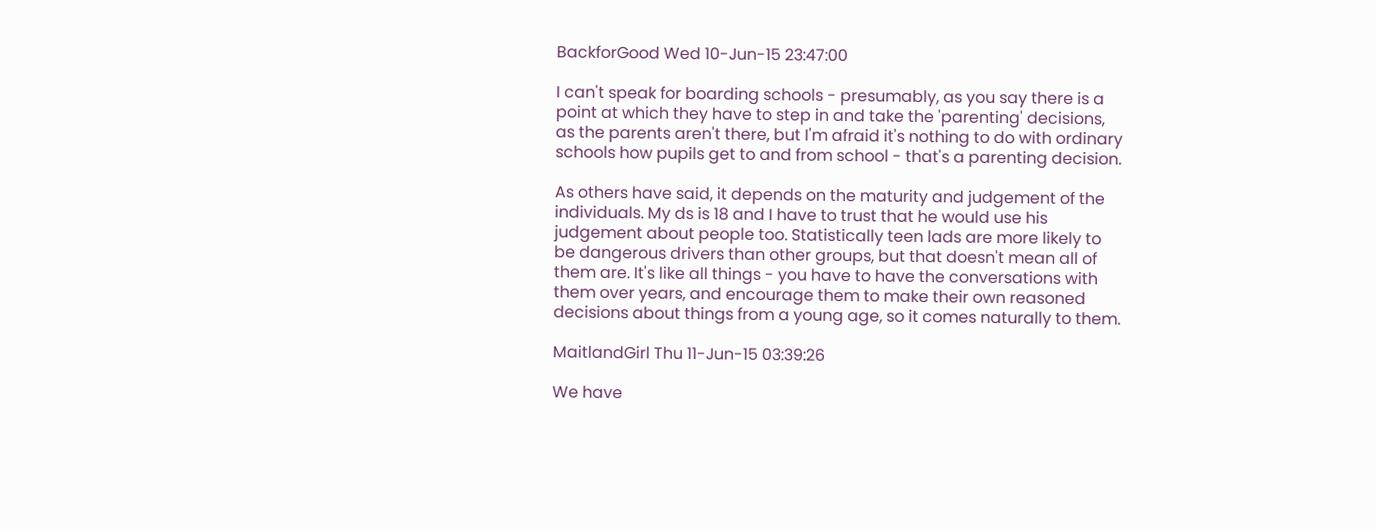BackforGood Wed 10-Jun-15 23:47:00

I can't speak for boarding schools - presumably, as you say there is a point at which they have to step in and take the 'parenting' decisions, as the parents aren't there, but I'm afraid it's nothing to do with ordinary schools how pupils get to and from school - that's a parenting decision.

As others have said, it depends on the maturity and judgement of the individuals. My ds is 18 and I have to trust that he would use his judgement about people too. Statistically teen lads are more likely to be dangerous drivers than other groups, but that doesn't mean all of them are. It's like all things - you have to have the conversations with them over years, and encourage them to make their own reasoned decisions about things from a young age, so it comes naturally to them.

MaitlandGirl Thu 11-Jun-15 03:39:26

We have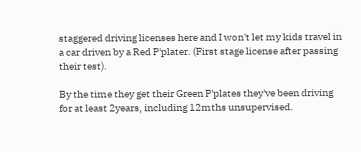staggered driving licenses here and I won't let my kids travel in a car driven by a Red P'plater. (First stage license after passing their test).

By the time they get their Green P'plates they've been driving for at least 2years, including 12mths unsupervised.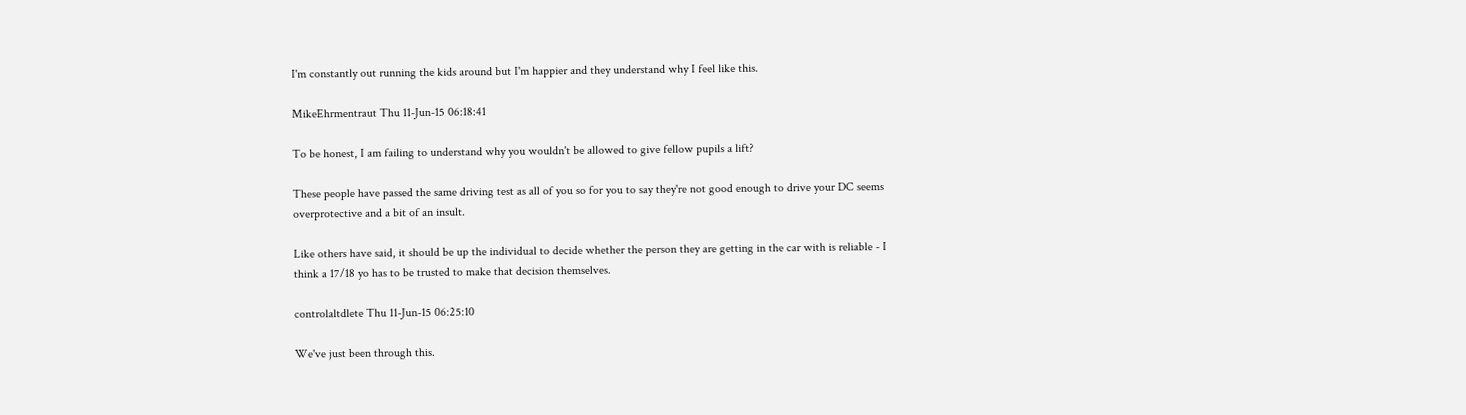I'm constantly out running the kids around but I'm happier and they understand why I feel like this.

MikeEhrmentraut Thu 11-Jun-15 06:18:41

To be honest, I am failing to understand why you wouldn't be allowed to give fellow pupils a lift?

These people have passed the same driving test as all of you so for you to say they're not good enough to drive your DC seems overprotective and a bit of an insult.

Like others have said, it should be up the individual to decide whether the person they are getting in the car with is reliable - I think a 17/18 yo has to be trusted to make that decision themselves.

controlaltdlete Thu 11-Jun-15 06:25:10

We've just been through this.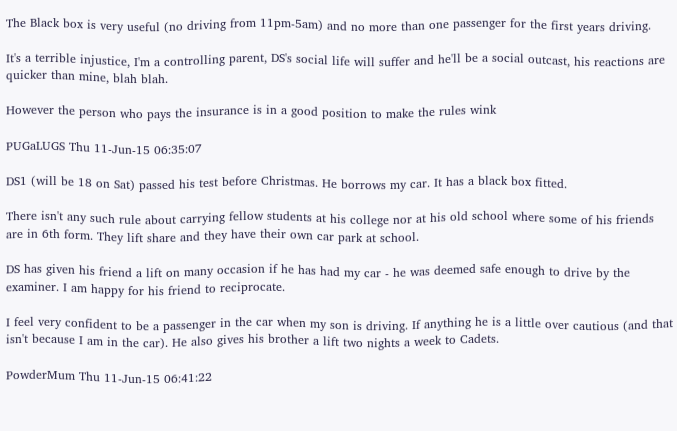The Black box is very useful (no driving from 11pm-5am) and no more than one passenger for the first years driving.

It's a terrible injustice, I'm a controlling parent, DS's social life will suffer and he'll be a social outcast, his reactions are quicker than mine, blah blah.

However the person who pays the insurance is in a good position to make the rules wink

PUGaLUGS Thu 11-Jun-15 06:35:07

DS1 (will be 18 on Sat) passed his test before Christmas. He borrows my car. It has a black box fitted.

There isn't any such rule about carrying fellow students at his college nor at his old school where some of his friends are in 6th form. They lift share and they have their own car park at school.

DS has given his friend a lift on many occasion if he has had my car - he was deemed safe enough to drive by the examiner. I am happy for his friend to reciprocate.

I feel very confident to be a passenger in the car when my son is driving. If anything he is a little over cautious (and that isn't because I am in the car). He also gives his brother a lift two nights a week to Cadets.

PowderMum Thu 11-Jun-15 06:41:22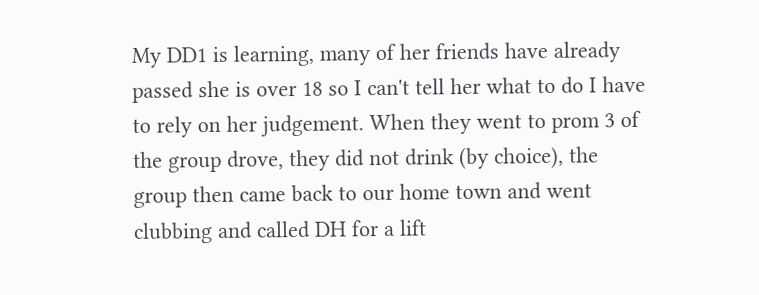My DD1 is learning, many of her friends have already passed she is over 18 so I can't tell her what to do I have to rely on her judgement. When they went to prom 3 of the group drove, they did not drink (by choice), the group then came back to our home town and went clubbing and called DH for a lift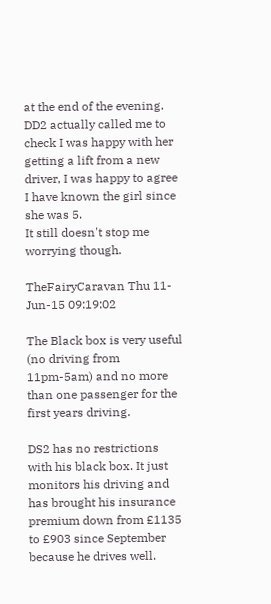at the end of the evening.
DD2 actually called me to check I was happy with her getting a lift from a new driver, I was happy to agree I have known the girl since she was 5.
It still doesn't stop me worrying though.

TheFairyCaravan Thu 11-Jun-15 09:19:02

The Black box is very useful (no driving from 11pm-5am) and no more than one passenger for the first years driving.

DS2 has no restrictions with his black box. It just monitors his driving and has brought his insurance premium down from £1135 to £903 since September because he drives well.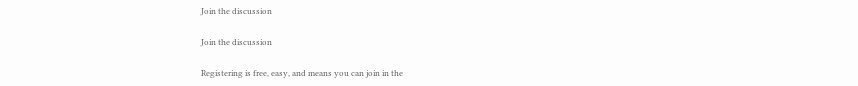Join the discussion

Join the discussion

Registering is free, easy, and means you can join in the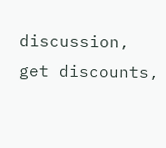discussion, get discounts,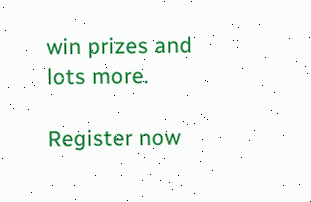win prizes and lots more.

Register now